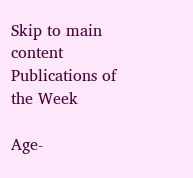Skip to main content
Publications of the Week

Age-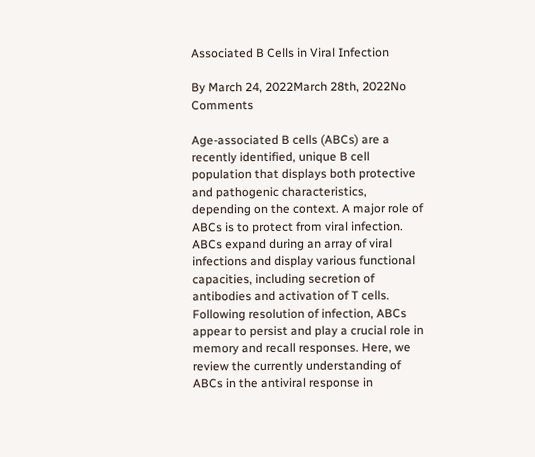Associated B Cells in Viral Infection

By March 24, 2022March 28th, 2022No Comments

Age-associated B cells (ABCs) are a recently identified, unique B cell population that displays both protective and pathogenic characteristics, depending on the context. A major role of ABCs is to protect from viral infection. ABCs expand during an array of viral infections and display various functional capacities, including secretion of antibodies and activation of T cells. Following resolution of infection, ABCs appear to persist and play a crucial role in memory and recall responses. Here, we review the currently understanding of ABCs in the antiviral response in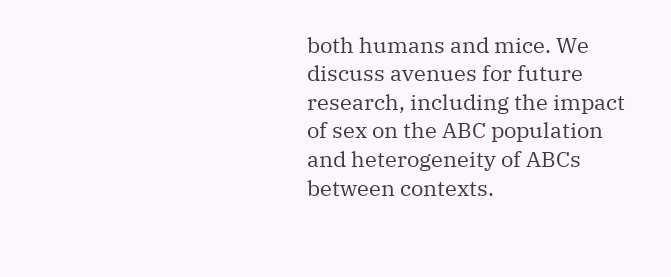both humans and mice. We discuss avenues for future research, including the impact of sex on the ABC population and heterogeneity of ABCs between contexts.